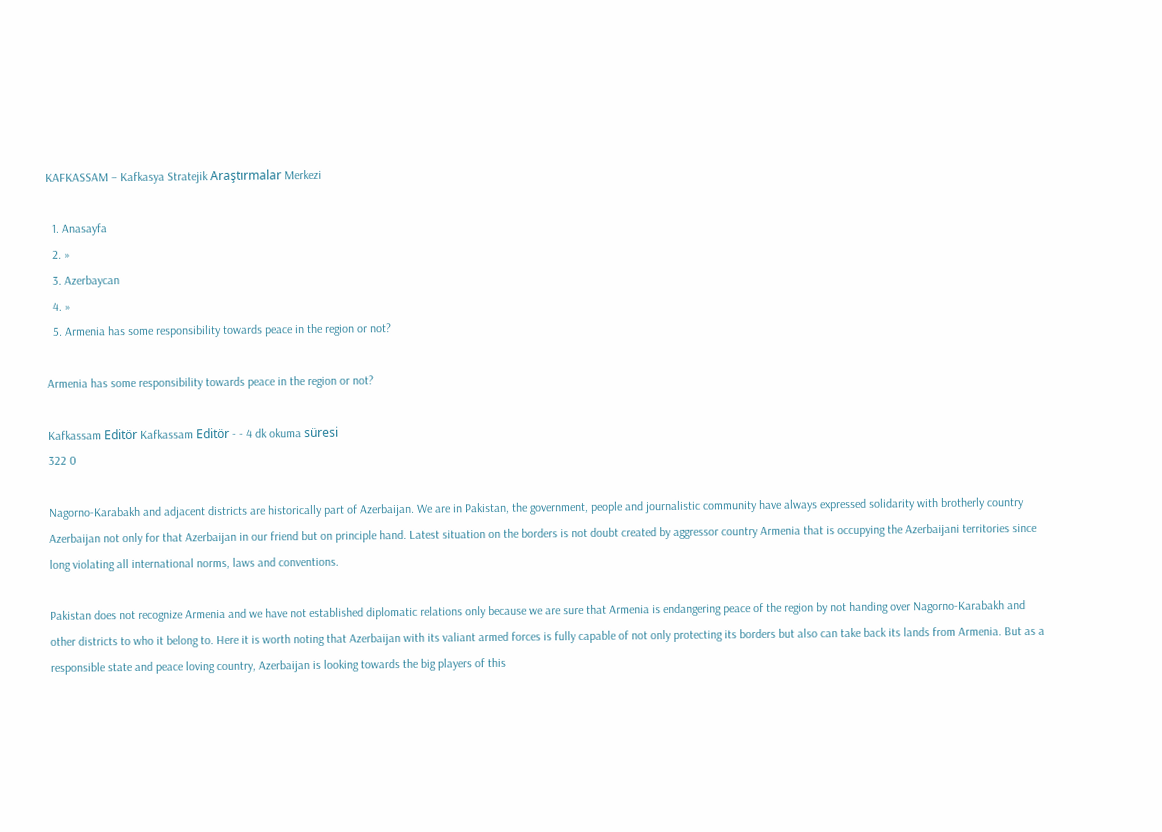KAFKASSAM – Kafkasya Stratejik Araştırmalar Merkezi

  1. Anasayfa
  2. »
  3. Azerbaycan
  4. »
  5. Armenia has some responsibility towards peace in the region or not?

Armenia has some responsibility towards peace in the region or not?

Kafkassam Editör Kafkassam Editör - - 4 dk okuma süresi
322 0

Nagorno-Karabakh and adjacent districts are historically part of Azerbaijan. We are in Pakistan, the government, people and journalistic community have always expressed solidarity with brotherly country Azerbaijan not only for that Azerbaijan in our friend but on principle hand. Latest situation on the borders is not doubt created by aggressor country Armenia that is occupying the Azerbaijani territories since long violating all international norms, laws and conventions.

Pakistan does not recognize Armenia and we have not established diplomatic relations only because we are sure that Armenia is endangering peace of the region by not handing over Nagorno-Karabakh and other districts to who it belong to. Here it is worth noting that Azerbaijan with its valiant armed forces is fully capable of not only protecting its borders but also can take back its lands from Armenia. But as a responsible state and peace loving country, Azerbaijan is looking towards the big players of this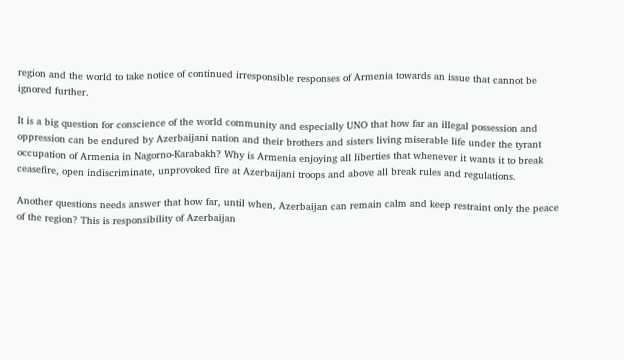region and the world to take notice of continued irresponsible responses of Armenia towards an issue that cannot be ignored further.

It is a big question for conscience of the world community and especially UNO that how far an illegal possession and oppression can be endured by Azerbaijani nation and their brothers and sisters living miserable life under the tyrant occupation of Armenia in Nagorno-Karabakh? Why is Armenia enjoying all liberties that whenever it wants it to break ceasefire, open indiscriminate, unprovoked fire at Azerbaijani troops and above all break rules and regulations.

Another questions needs answer that how far, until when, Azerbaijan can remain calm and keep restraint only the peace of the region? This is responsibility of Azerbaijan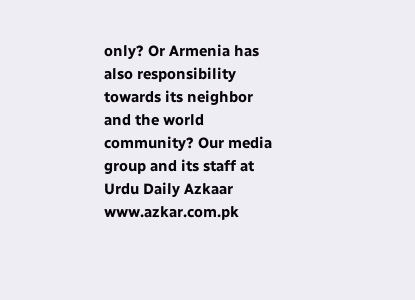only? Or Armenia has also responsibility towards its neighbor and the world community? Our media group and its staff at Urdu Daily Azkaar www.azkar.com.pk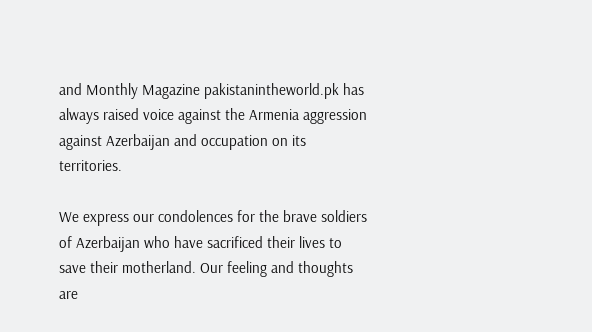and Monthly Magazine pakistanintheworld.pk has always raised voice against the Armenia aggression against Azerbaijan and occupation on its territories.

We express our condolences for the brave soldiers of Azerbaijan who have sacrificed their lives to save their motherland. Our feeling and thoughts are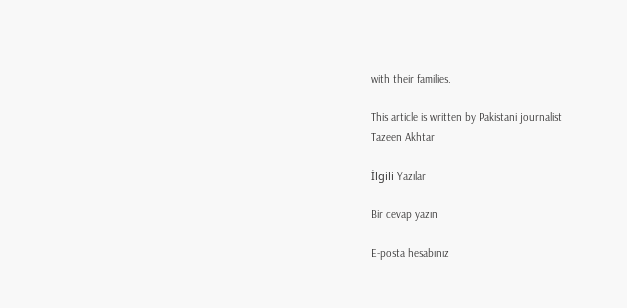with their families.

This article is written by Pakistani journalist
Tazeen Akhtar

İlgili Yazılar

Bir cevap yazın

E-posta hesabınız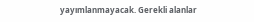yayımlanmayacak. Gerekli alanlar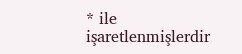* ile işaretlenmişlerdir